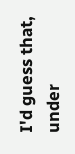I'd guess that, under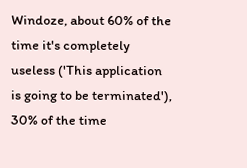Windoze, about 60% of the time it's completely useless ('This application is going to be terminated'), 30% of the time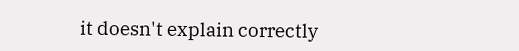it doesn't explain correctly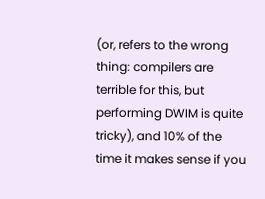(or, refers to the wrong thing: compilers are terrible for this, but performing DWIM is quite tricky), and 10% of the time it makes sense if you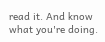read it. And know what you're doing.